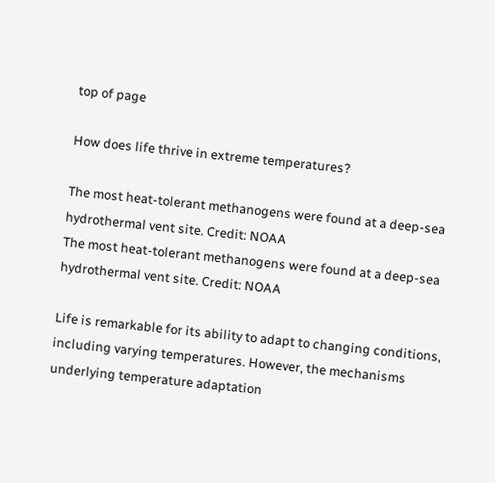top of page

How does life thrive in extreme temperatures?

The most heat-tolerant methanogens were found at a deep-sea hydrothermal vent site. Credit: NOAA
The most heat-tolerant methanogens were found at a deep-sea hydrothermal vent site. Credit: NOAA

Life is remarkable for its ability to adapt to changing conditions, including varying temperatures. However, the mechanisms underlying temperature adaptation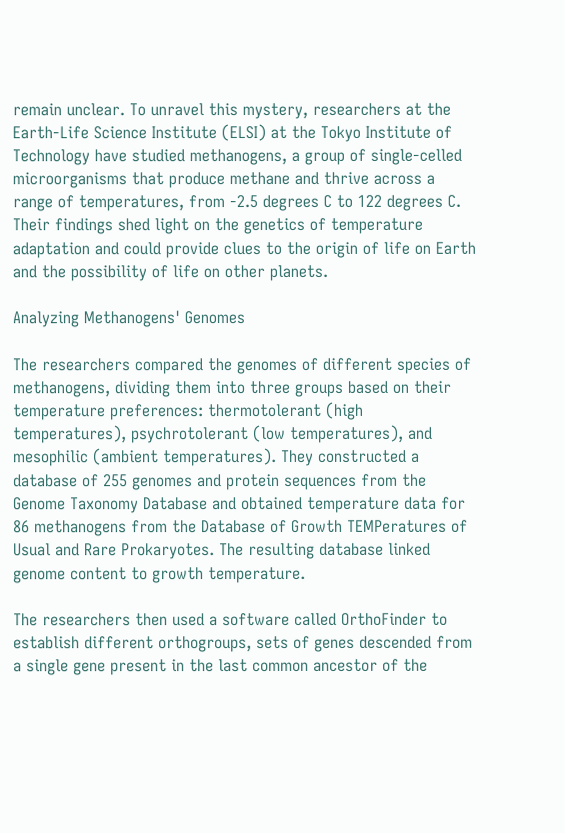remain unclear. To unravel this mystery, researchers at the Earth-Life Science Institute (ELSI) at the Tokyo Institute of Technology have studied methanogens, a group of single-celled microorganisms that produce methane and thrive across a range of temperatures, from -2.5 degrees C to 122 degrees C. Their findings shed light on the genetics of temperature adaptation and could provide clues to the origin of life on Earth and the possibility of life on other planets.

Analyzing Methanogens' Genomes

The researchers compared the genomes of different species of methanogens, dividing them into three groups based on their temperature preferences: thermotolerant (high temperatures), psychrotolerant (low temperatures), and mesophilic (ambient temperatures). They constructed a database of 255 genomes and protein sequences from the Genome Taxonomy Database and obtained temperature data for 86 methanogens from the Database of Growth TEMPeratures of Usual and Rare Prokaryotes. The resulting database linked genome content to growth temperature.

The researchers then used a software called OrthoFinder to establish different orthogroups, sets of genes descended from a single gene present in the last common ancestor of the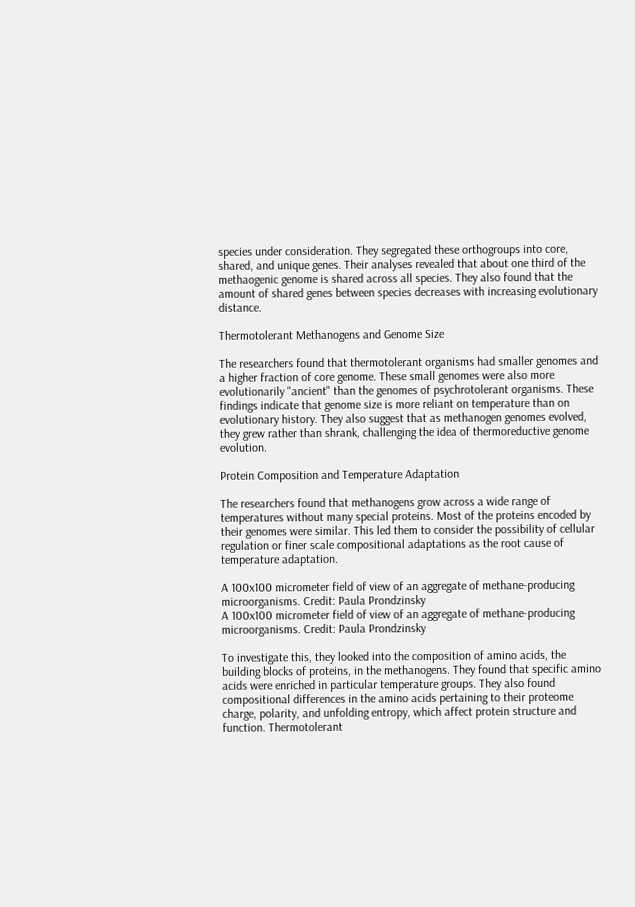species under consideration. They segregated these orthogroups into core, shared, and unique genes. Their analyses revealed that about one third of the methaogenic genome is shared across all species. They also found that the amount of shared genes between species decreases with increasing evolutionary distance.

Thermotolerant Methanogens and Genome Size

The researchers found that thermotolerant organisms had smaller genomes and a higher fraction of core genome. These small genomes were also more evolutionarily "ancient" than the genomes of psychrotolerant organisms. These findings indicate that genome size is more reliant on temperature than on evolutionary history. They also suggest that as methanogen genomes evolved, they grew rather than shrank, challenging the idea of thermoreductive genome evolution.

Protein Composition and Temperature Adaptation

The researchers found that methanogens grow across a wide range of temperatures without many special proteins. Most of the proteins encoded by their genomes were similar. This led them to consider the possibility of cellular regulation or finer scale compositional adaptations as the root cause of temperature adaptation.

A 100x100 micrometer field of view of an aggregate of methane-producing microorganisms. Credit: Paula Prondzinsky
A 100x100 micrometer field of view of an aggregate of methane-producing microorganisms. Credit: Paula Prondzinsky

To investigate this, they looked into the composition of amino acids, the building blocks of proteins, in the methanogens. They found that specific amino acids were enriched in particular temperature groups. They also found compositional differences in the amino acids pertaining to their proteome charge, polarity, and unfolding entropy, which affect protein structure and function. Thermotolerant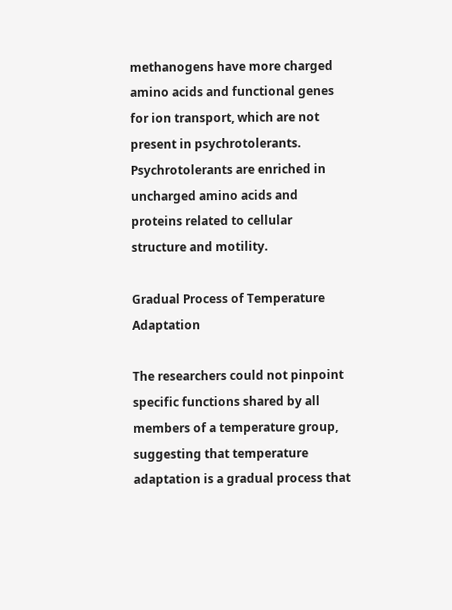methanogens have more charged amino acids and functional genes for ion transport, which are not present in psychrotolerants. Psychrotolerants are enriched in uncharged amino acids and proteins related to cellular structure and motility.

Gradual Process of Temperature Adaptation

The researchers could not pinpoint specific functions shared by all members of a temperature group, suggesting that temperature adaptation is a gradual process that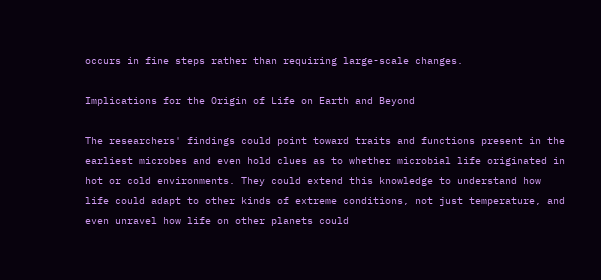occurs in fine steps rather than requiring large-scale changes.

Implications for the Origin of Life on Earth and Beyond

The researchers' findings could point toward traits and functions present in the earliest microbes and even hold clues as to whether microbial life originated in hot or cold environments. They could extend this knowledge to understand how life could adapt to other kinds of extreme conditions, not just temperature, and even unravel how life on other planets could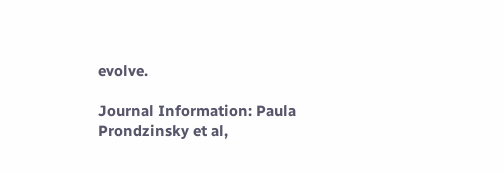evolve.

Journal Information: Paula Prondzinsky et al,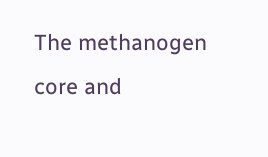The methanogen core and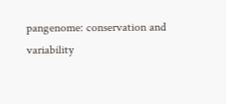pangenome: conservation and variability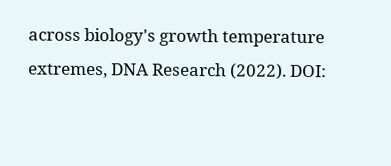across biology's growth temperature extremes, DNA Research (2022). DOI: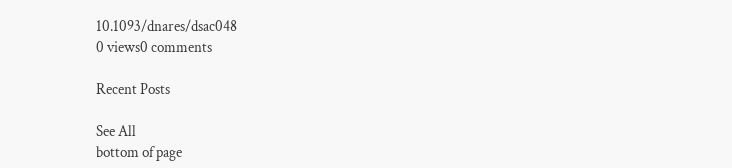10.1093/dnares/dsac048
0 views0 comments

Recent Posts

See All
bottom of page